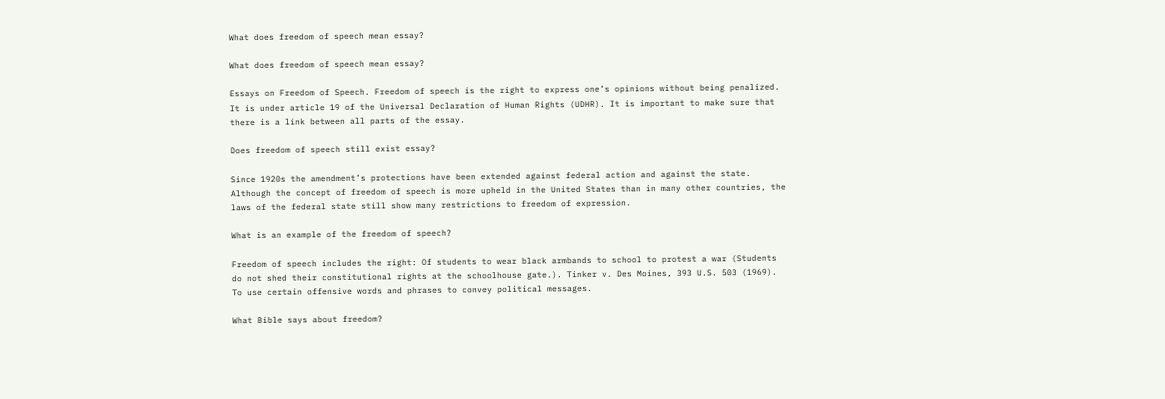What does freedom of speech mean essay?

What does freedom of speech mean essay?

Essays on Freedom of Speech. Freedom of speech is the right to express one’s opinions without being penalized. It is under article 19 of the Universal Declaration of Human Rights (UDHR). It is important to make sure that there is a link between all parts of the essay.

Does freedom of speech still exist essay?

Since 1920s the amendment’s protections have been extended against federal action and against the state. Although the concept of freedom of speech is more upheld in the United States than in many other countries, the laws of the federal state still show many restrictions to freedom of expression.

What is an example of the freedom of speech?

Freedom of speech includes the right: Of students to wear black armbands to school to protest a war (Students do not shed their constitutional rights at the schoolhouse gate.). Tinker v. Des Moines, 393 U.S. 503 (1969). To use certain offensive words and phrases to convey political messages.

What Bible says about freedom?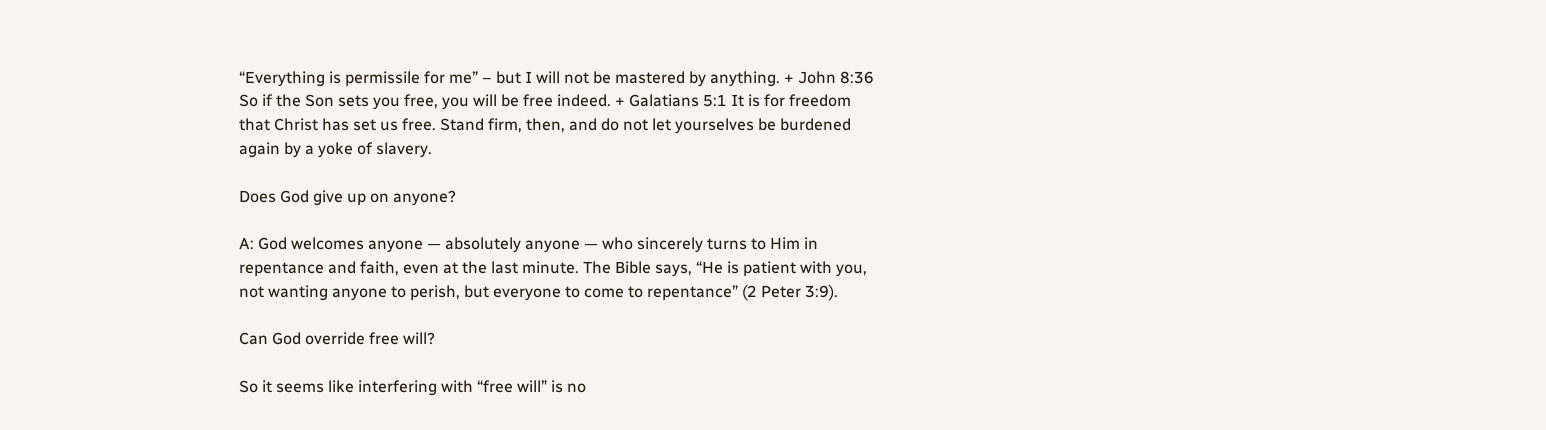“Everything is permissile for me” – but I will not be mastered by anything. + John 8:36 So if the Son sets you free, you will be free indeed. + Galatians 5:1 It is for freedom that Christ has set us free. Stand firm, then, and do not let yourselves be burdened again by a yoke of slavery.

Does God give up on anyone?

A: God welcomes anyone — absolutely anyone — who sincerely turns to Him in repentance and faith, even at the last minute. The Bible says, “He is patient with you, not wanting anyone to perish, but everyone to come to repentance” (2 Peter 3:9).

Can God override free will?

So it seems like interfering with “free will” is no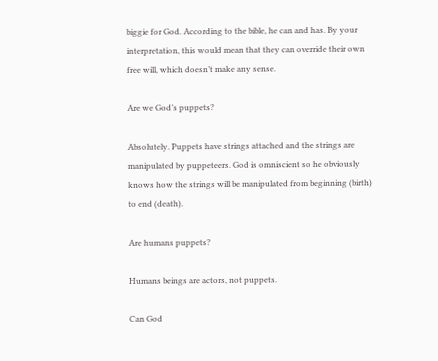biggie for God. According to the bible, he can and has. By your interpretation, this would mean that they can override their own free will, which doesn’t make any sense.

Are we God’s puppets?

Absolutely. Puppets have strings attached and the strings are manipulated by puppeteers. God is omniscient so he obviously knows how the strings will be manipulated from beginning (birth) to end (death).

Are humans puppets?

Humans beings are actors, not puppets.

Can God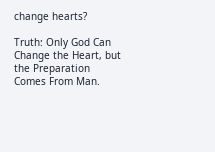change hearts?

Truth: Only God Can Change the Heart, but the Preparation Comes From Man.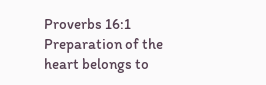Proverbs 16:1 Preparation of the heart belongs to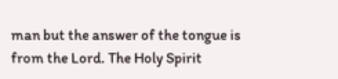man but the answer of the tongue is from the Lord. The Holy Spirit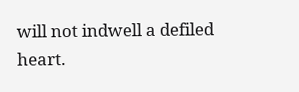will not indwell a defiled heart.